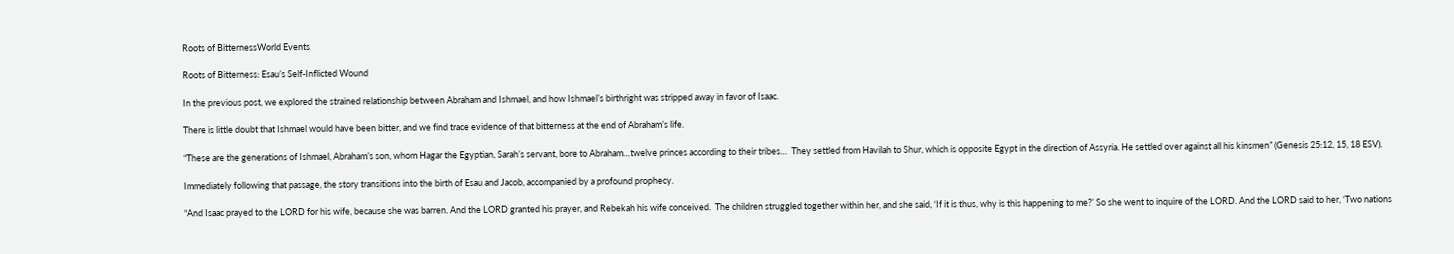Roots of BitternessWorld Events

Roots of Bitterness: Esau’s Self-Inflicted Wound

In the previous post, we explored the strained relationship between Abraham and Ishmael, and how Ishmael’s birthright was stripped away in favor of Isaac.

There is little doubt that Ishmael would have been bitter, and we find trace evidence of that bitterness at the end of Abraham’s life.

“These are the generations of Ishmael, Abraham’s son, whom Hagar the Egyptian, Sarah’s servant, bore to Abraham…twelve princes according to their tribes…  They settled from Havilah to Shur, which is opposite Egypt in the direction of Assyria. He settled over against all his kinsmen” (Genesis 25:12, 15, 18 ESV).

Immediately following that passage, the story transitions into the birth of Esau and Jacob, accompanied by a profound prophecy.

“And Isaac prayed to the LORD for his wife, because she was barren. And the LORD granted his prayer, and Rebekah his wife conceived.  The children struggled together within her, and she said, ‘If it is thus, why is this happening to me?’ So she went to inquire of the LORD. And the LORD said to her, ‘Two nations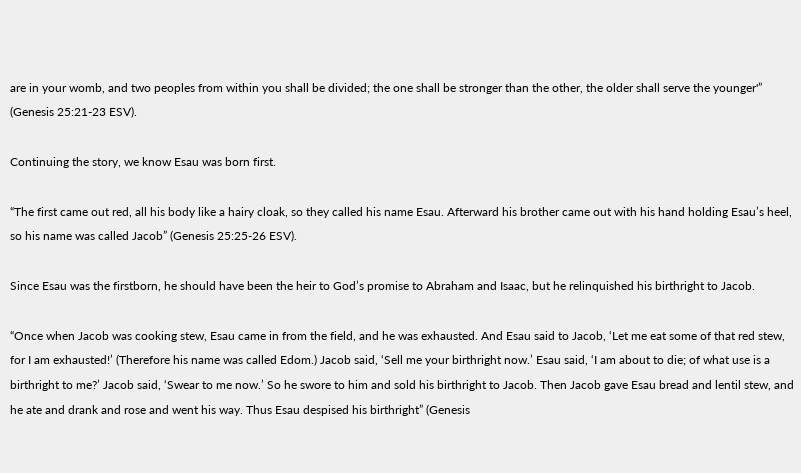are in your womb, and two peoples from within you shall be divided; the one shall be stronger than the other, the older shall serve the younger'” (Genesis 25:21-23 ESV).

Continuing the story, we know Esau was born first.

“The first came out red, all his body like a hairy cloak, so they called his name Esau. Afterward his brother came out with his hand holding Esau’s heel, so his name was called Jacob” (Genesis 25:25-26 ESV).

Since Esau was the firstborn, he should have been the heir to God’s promise to Abraham and Isaac, but he relinquished his birthright to Jacob.

“Once when Jacob was cooking stew, Esau came in from the field, and he was exhausted. And Esau said to Jacob, ‘Let me eat some of that red stew, for I am exhausted!’ (Therefore his name was called Edom.) Jacob said, ‘Sell me your birthright now.’ Esau said, ‘I am about to die; of what use is a birthright to me?’ Jacob said, ‘Swear to me now.’ So he swore to him and sold his birthright to Jacob. Then Jacob gave Esau bread and lentil stew, and he ate and drank and rose and went his way. Thus Esau despised his birthright” (Genesis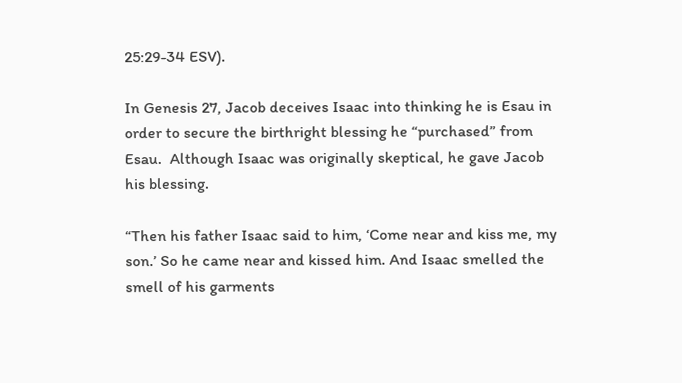25:29-34 ESV).

In Genesis 27, Jacob deceives Isaac into thinking he is Esau in order to secure the birthright blessing he “purchased” from Esau.  Although Isaac was originally skeptical, he gave Jacob his blessing.

“Then his father Isaac said to him, ‘Come near and kiss me, my son.’ So he came near and kissed him. And Isaac smelled the smell of his garments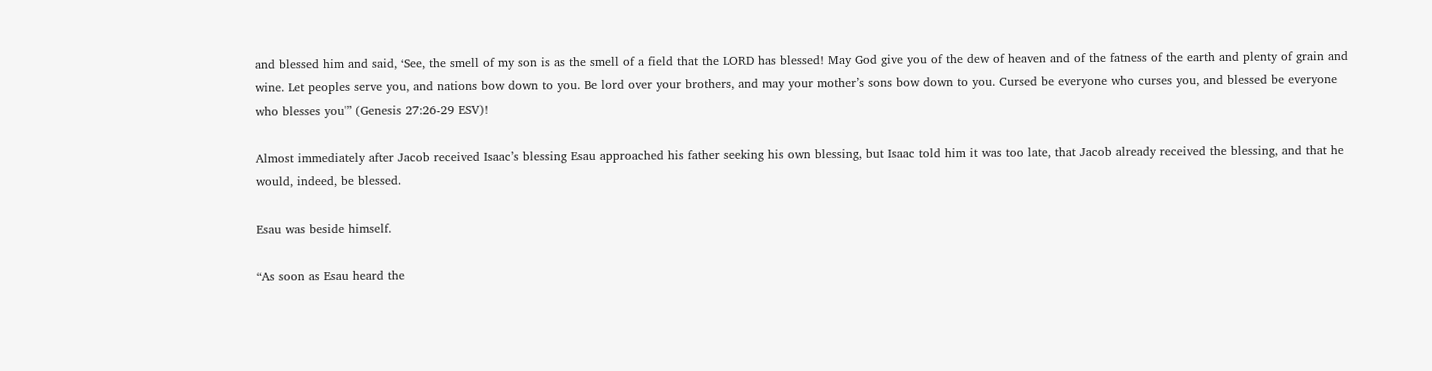and blessed him and said, ‘See, the smell of my son is as the smell of a field that the LORD has blessed! May God give you of the dew of heaven and of the fatness of the earth and plenty of grain and wine. Let peoples serve you, and nations bow down to you. Be lord over your brothers, and may your mother’s sons bow down to you. Cursed be everyone who curses you, and blessed be everyone who blesses you'” (Genesis 27:26-29 ESV)!

Almost immediately after Jacob received Isaac’s blessing Esau approached his father seeking his own blessing, but Isaac told him it was too late, that Jacob already received the blessing, and that he would, indeed, be blessed.

Esau was beside himself.

“As soon as Esau heard the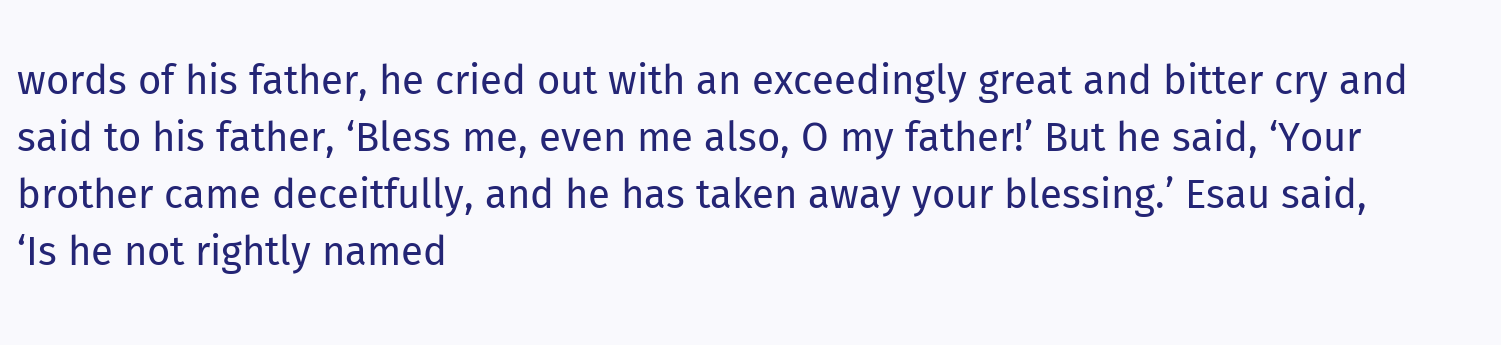words of his father, he cried out with an exceedingly great and bitter cry and said to his father, ‘Bless me, even me also, O my father!’ But he said, ‘Your brother came deceitfully, and he has taken away your blessing.’ Esau said, ‘Is he not rightly named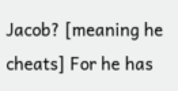Jacob? [meaning he cheats] For he has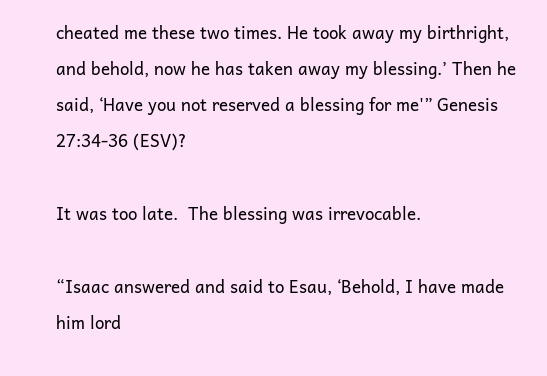cheated me these two times. He took away my birthright, and behold, now he has taken away my blessing.’ Then he said, ‘Have you not reserved a blessing for me'” Genesis 27:34-36 (ESV)?

It was too late.  The blessing was irrevocable.

“Isaac answered and said to Esau, ‘Behold, I have made him lord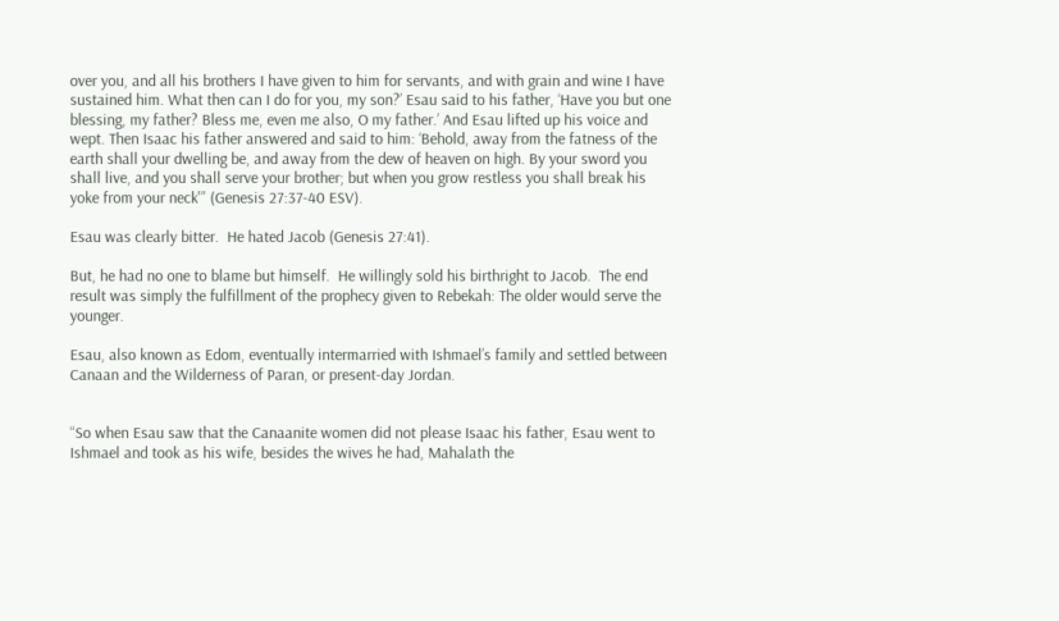over you, and all his brothers I have given to him for servants, and with grain and wine I have sustained him. What then can I do for you, my son?’ Esau said to his father, ‘Have you but one blessing, my father? Bless me, even me also, O my father.’ And Esau lifted up his voice and wept. Then Isaac his father answered and said to him: ‘Behold, away from the fatness of the earth shall your dwelling be, and away from the dew of heaven on high. By your sword you shall live, and you shall serve your brother; but when you grow restless you shall break his yoke from your neck'” (Genesis 27:37-40 ESV).

Esau was clearly bitter.  He hated Jacob (Genesis 27:41).

But, he had no one to blame but himself.  He willingly sold his birthright to Jacob.  The end result was simply the fulfillment of the prophecy given to Rebekah: The older would serve the younger.

Esau, also known as Edom, eventually intermarried with Ishmael’s family and settled between Canaan and the Wilderness of Paran, or present-day Jordan.


“So when Esau saw that the Canaanite women did not please Isaac his father, Esau went to Ishmael and took as his wife, besides the wives he had, Mahalath the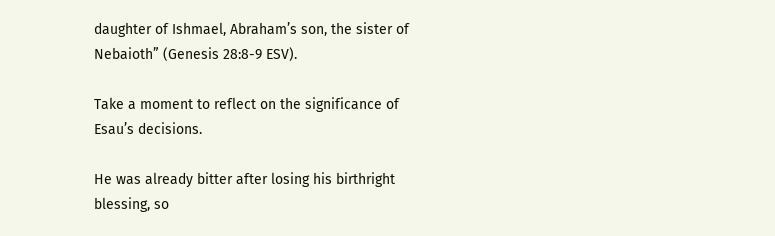daughter of Ishmael, Abraham’s son, the sister of Nebaioth” (Genesis 28:8-9 ESV).

Take a moment to reflect on the significance of Esau’s decisions.

He was already bitter after losing his birthright blessing, so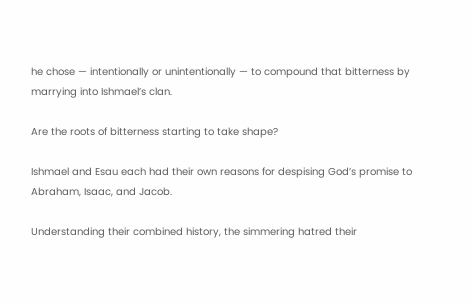he chose — intentionally or unintentionally — to compound that bitterness by marrying into Ishmael’s clan.

Are the roots of bitterness starting to take shape?

Ishmael and Esau each had their own reasons for despising God’s promise to Abraham, Isaac, and Jacob.

Understanding their combined history, the simmering hatred their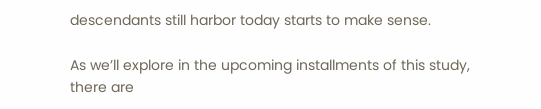descendants still harbor today starts to make sense.

As we’ll explore in the upcoming installments of this study, there are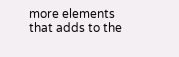more elements that adds to the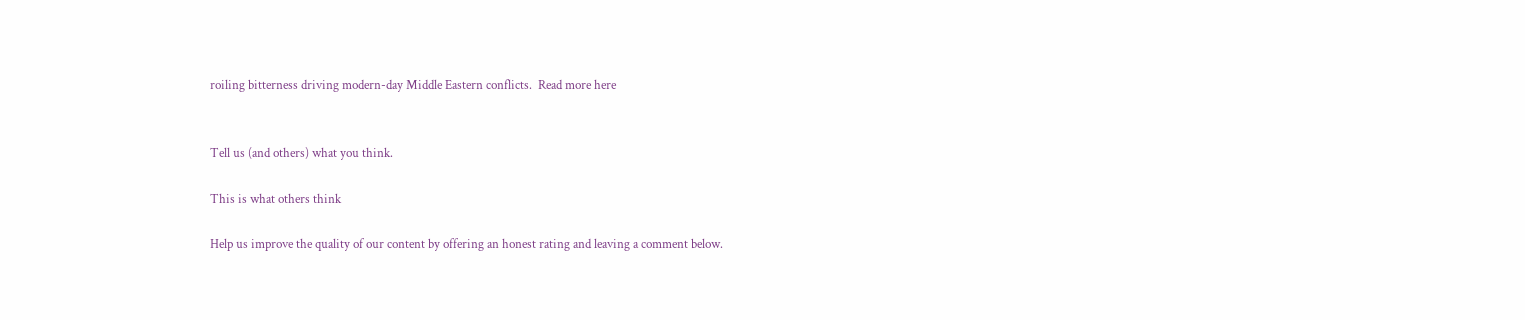roiling bitterness driving modern-day Middle Eastern conflicts.  Read more here


Tell us (and others) what you think.

This is what others think

Help us improve the quality of our content by offering an honest rating and leaving a comment below.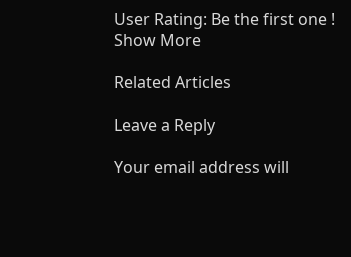User Rating: Be the first one !
Show More

Related Articles

Leave a Reply

Your email address will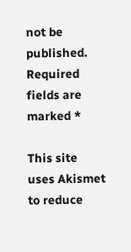not be published. Required fields are marked *

This site uses Akismet to reduce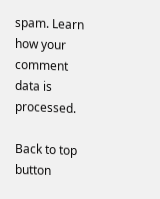spam. Learn how your comment data is processed.

Back to top button